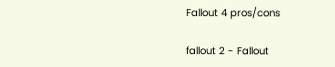Fallout 4 pros/cons

fallout 2 - Fallout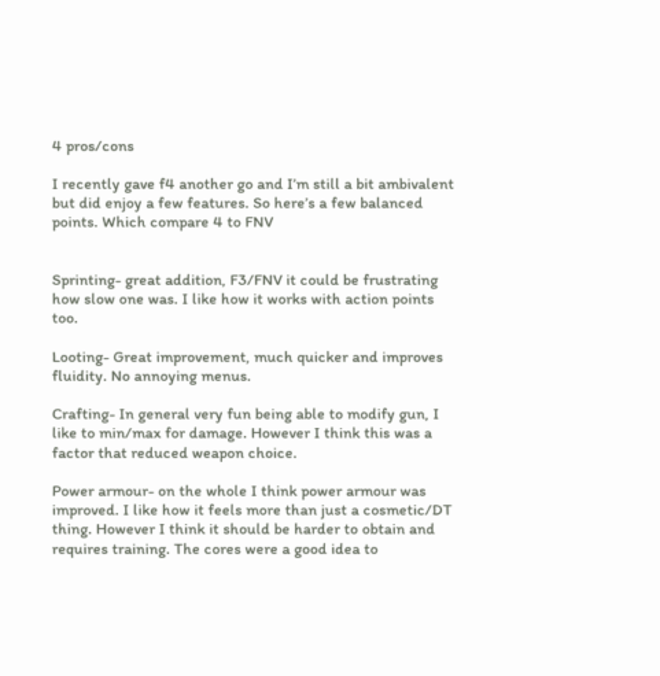4 pros/cons

I recently gave f4 another go and I’m still a bit ambivalent but did enjoy a few features. So here’s a few balanced points. Which compare 4 to FNV


Sprinting- great addition, F3/FNV it could be frustrating how slow one was. I like how it works with action points too.

Looting- Great improvement, much quicker and improves fluidity. No annoying menus.

Crafting- In general very fun being able to modify gun, I like to min/max for damage. However I think this was a factor that reduced weapon choice.

Power armour- on the whole I think power armour was improved. I like how it feels more than just a cosmetic/DT thing. However I think it should be harder to obtain and requires training. The cores were a good idea to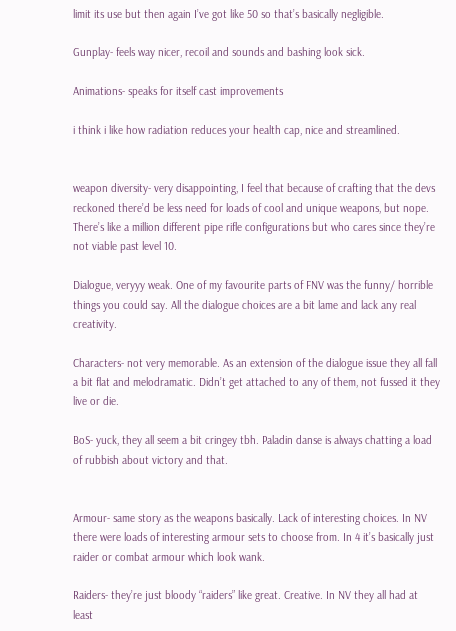limit its use but then again I’ve got like 50 so that’s basically negligible.

Gunplay- feels way nicer, recoil and sounds and bashing look sick.

Animations- speaks for itself cast improvements

i think i like how radiation reduces your health cap, nice and streamlined.


weapon diversity- very disappointing, I feel that because of crafting that the devs reckoned there’d be less need for loads of cool and unique weapons, but nope. There’s like a million different pipe rifle configurations but who cares since they’re not viable past level 10.

Dialogue, veryyy weak. One of my favourite parts of FNV was the funny/ horrible things you could say. All the dialogue choices are a bit lame and lack any real creativity.

Characters- not very memorable. As an extension of the dialogue issue they all fall a bit flat and melodramatic. Didn’t get attached to any of them, not fussed it they live or die.

BoS- yuck, they all seem a bit cringey tbh. Paladin danse is always chatting a load of rubbish about victory and that.


Armour- same story as the weapons basically. Lack of interesting choices. In NV there were loads of interesting armour sets to choose from. In 4 it’s basically just raider or combat armour which look wank.

Raiders- they’re just bloody “raiders” like great. Creative. In NV they all had at least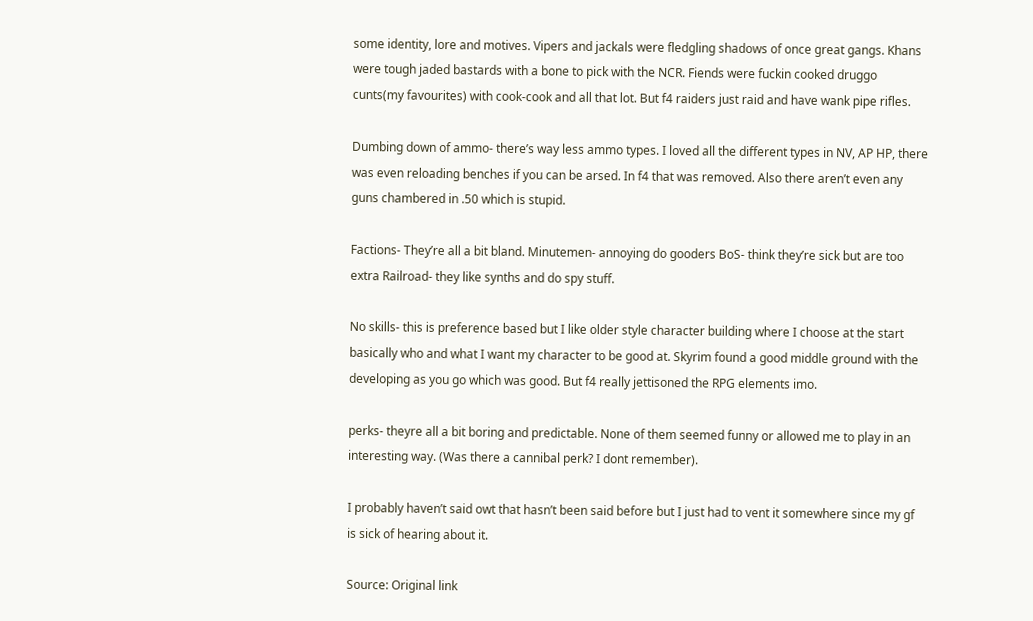some identity, lore and motives. Vipers and jackals were fledgling shadows of once great gangs. Khans were tough jaded bastards with a bone to pick with the NCR. Fiends were fuckin cooked druggo cunts(my favourites) with cook-cook and all that lot. But f4 raiders just raid and have wank pipe rifles.

Dumbing down of ammo- there’s way less ammo types. I loved all the different types in NV, AP HP, there was even reloading benches if you can be arsed. In f4 that was removed. Also there aren’t even any guns chambered in .50 which is stupid.

Factions- They’re all a bit bland. Minutemen- annoying do gooders BoS- think they’re sick but are too extra Railroad- they like synths and do spy stuff.

No skills- this is preference based but I like older style character building where I choose at the start basically who and what I want my character to be good at. Skyrim found a good middle ground with the developing as you go which was good. But f4 really jettisoned the RPG elements imo.

perks- theyre all a bit boring and predictable. None of them seemed funny or allowed me to play in an interesting way. (Was there a cannibal perk? I dont remember).

I probably haven’t said owt that hasn’t been said before but I just had to vent it somewhere since my gf is sick of hearing about it.

Source: Original link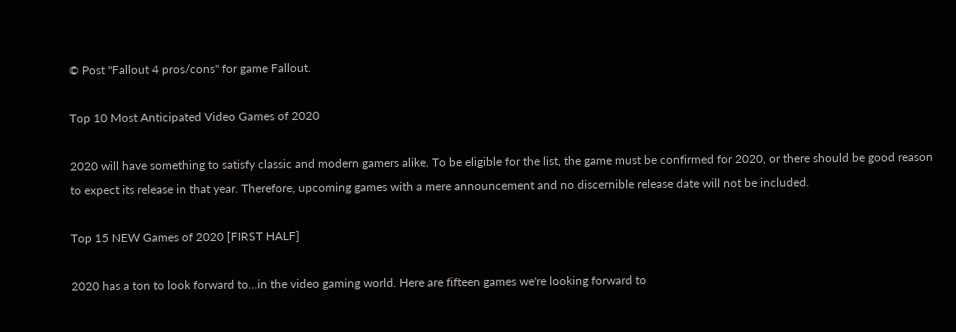© Post "Fallout 4 pros/cons" for game Fallout.

Top 10 Most Anticipated Video Games of 2020

2020 will have something to satisfy classic and modern gamers alike. To be eligible for the list, the game must be confirmed for 2020, or there should be good reason to expect its release in that year. Therefore, upcoming games with a mere announcement and no discernible release date will not be included.

Top 15 NEW Games of 2020 [FIRST HALF]

2020 has a ton to look forward to...in the video gaming world. Here are fifteen games we're looking forward to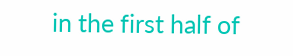in the first half of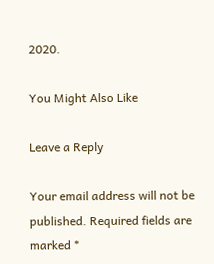2020.

You Might Also Like

Leave a Reply

Your email address will not be published. Required fields are marked *